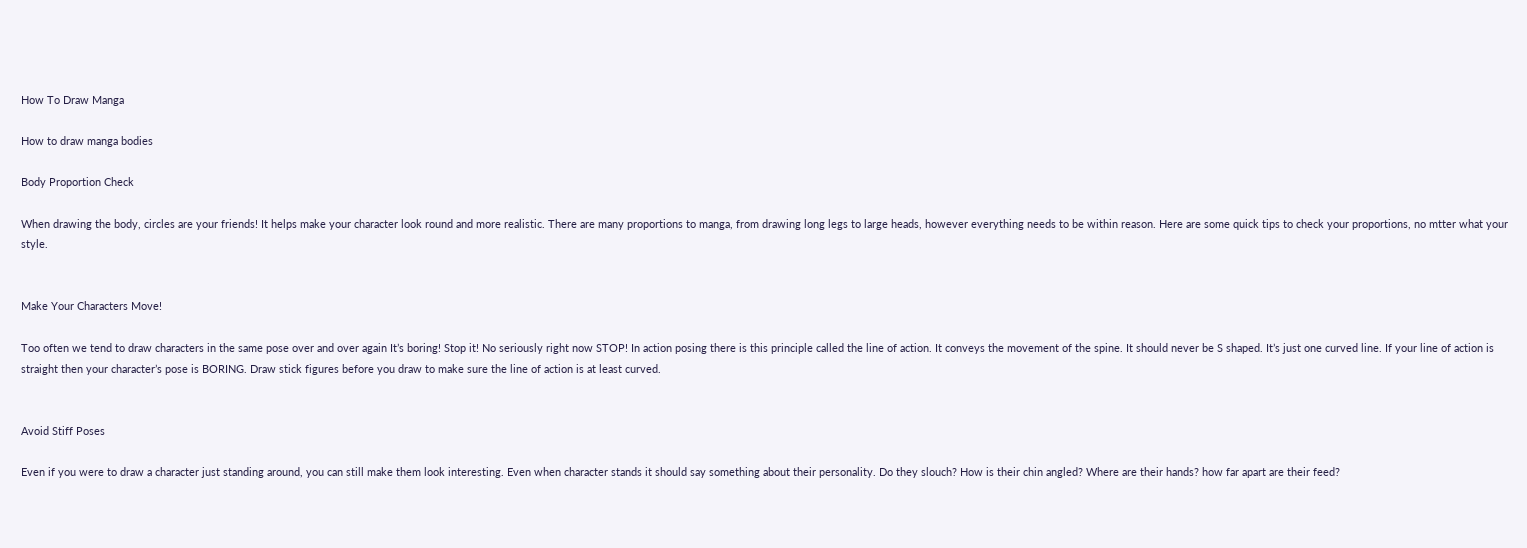How To Draw Manga

How to draw manga bodies

Body Proportion Check

When drawing the body, circles are your friends! It helps make your character look round and more realistic. There are many proportions to manga, from drawing long legs to large heads, however everything needs to be within reason. Here are some quick tips to check your proportions, no mtter what your style.


Make Your Characters Move!

Too often we tend to draw characters in the same pose over and over again It’s boring! Stop it! No seriously right now STOP! In action posing there is this principle called the line of action. It conveys the movement of the spine. It should never be S shaped. It’s just one curved line. If your line of action is straight then your character’s pose is BORING. Draw stick figures before you draw to make sure the line of action is at least curved.


Avoid Stiff Poses

Even if you were to draw a character just standing around, you can still make them look interesting. Even when character stands it should say something about their personality. Do they slouch? How is their chin angled? Where are their hands? how far apart are their feed?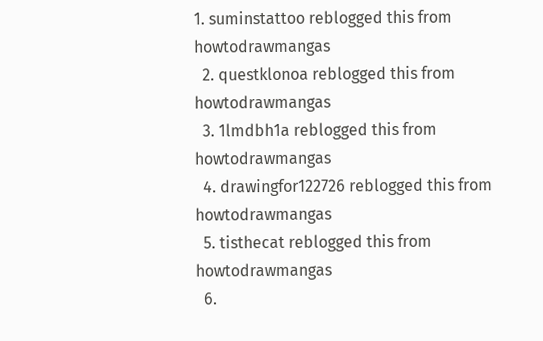1. suminstattoo reblogged this from howtodrawmangas
  2. questklonoa reblogged this from howtodrawmangas
  3. 1lmdbh1a reblogged this from howtodrawmangas
  4. drawingfor122726 reblogged this from howtodrawmangas
  5. tisthecat reblogged this from howtodrawmangas
  6.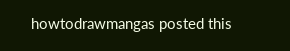howtodrawmangas posted this